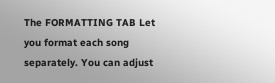The FORMATTING TAB Let you format each song separately. You can adjust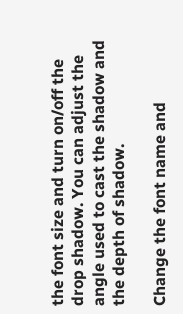the font size and turn on/off the drop shadow. You can adjust the angle used to cast the shadow and the depth of shadow.

Change the font name and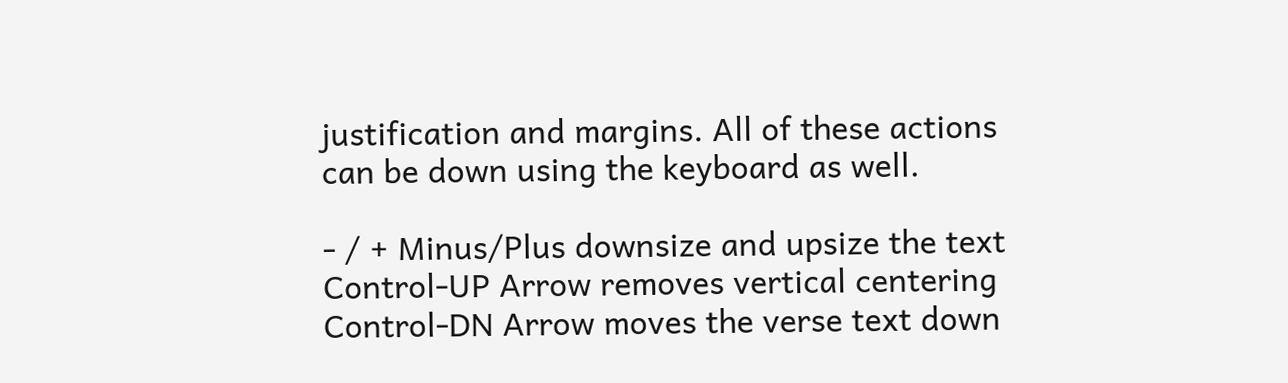justification and margins. All of these actions can be down using the keyboard as well.

- / + Minus/Plus downsize and upsize the text
Control-UP Arrow removes vertical centering
Control-DN Arrow moves the verse text down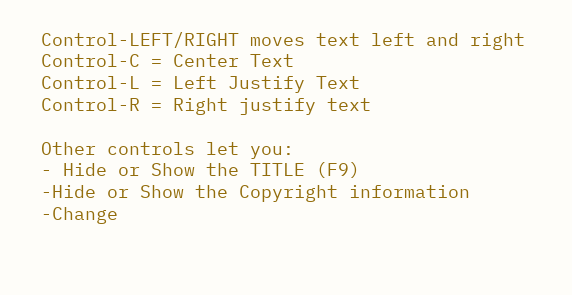Control-LEFT/RIGHT moves text left and right
Control-C = Center Text
Control-L = Left Justify Text
Control-R = Right justify text

Other controls let you:
- Hide or Show the TITLE (F9)
-Hide or Show the Copyright information
-Change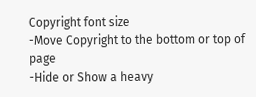Copyright font size
-Move Copyright to the bottom or top of page
-Hide or Show a heavy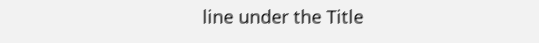line under the Title